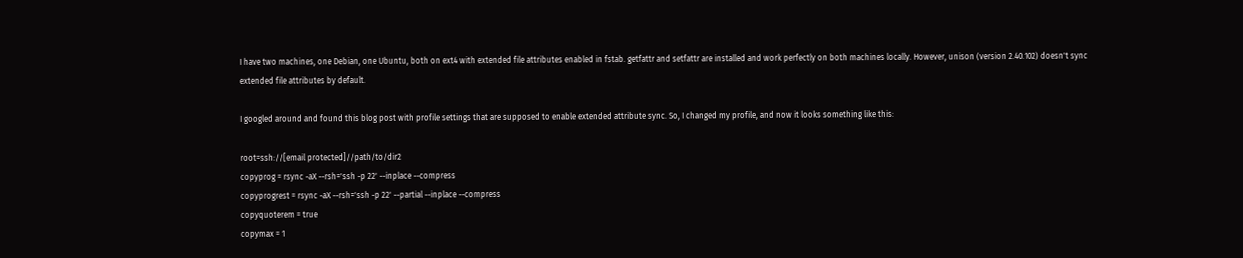I have two machines, one Debian, one Ubuntu, both on ext4 with extended file attributes enabled in fstab. getfattr and setfattr are installed and work perfectly on both machines locally. However, unison (version 2.40.102) doesn't sync extended file attributes by default.

I googled around and found this blog post with profile settings that are supposed to enable extended attribute sync. So, I changed my profile, and now it looks something like this:

root=ssh://[email protected]//path/to/dir2
copyprog = rsync -aX --rsh='ssh -p 22' --inplace --compress
copyprogrest = rsync -aX --rsh='ssh -p 22' --partial --inplace --compress
copyquoterem = true
copymax = 1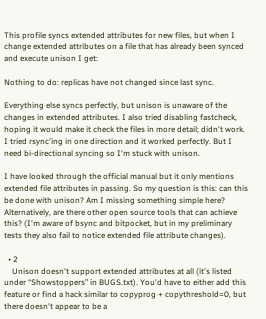This profile syncs extended attributes for new files, but when I change extended attributes on a file that has already been synced and execute unison I get:

Nothing to do: replicas have not changed since last sync.

Everything else syncs perfectly, but unison is unaware of the changes in extended attributes. I also tried disabling fastcheck, hoping it would make it check the files in more detail; didn't work. I tried rsync'ing in one direction and it worked perfectly. But I need bi-directional syncing so I'm stuck with unison.

I have looked through the official manual but it only mentions extended file attributes in passing. So my question is this: can this be done with unison? Am I missing something simple here? Alternatively, are there other open source tools that can achieve this? (I'm aware of bsync and bitpocket, but in my preliminary tests they also fail to notice extended file attribute changes).

  • 2
    Unison doesn't support extended attributes at all (it's listed under “Showstoppers” in BUGS.txt). You'd have to either add this feature or find a hack similar to copyprog + copythreshold=0, but there doesn't appear to be a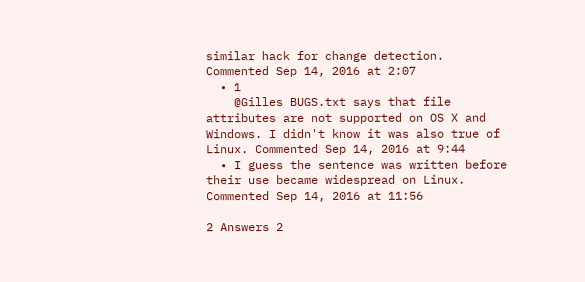similar hack for change detection. Commented Sep 14, 2016 at 2:07
  • 1
    @Gilles BUGS.txt says that file attributes are not supported on OS X and Windows. I didn't know it was also true of Linux. Commented Sep 14, 2016 at 9:44
  • I guess the sentence was written before their use became widespread on Linux. Commented Sep 14, 2016 at 11:56

2 Answers 2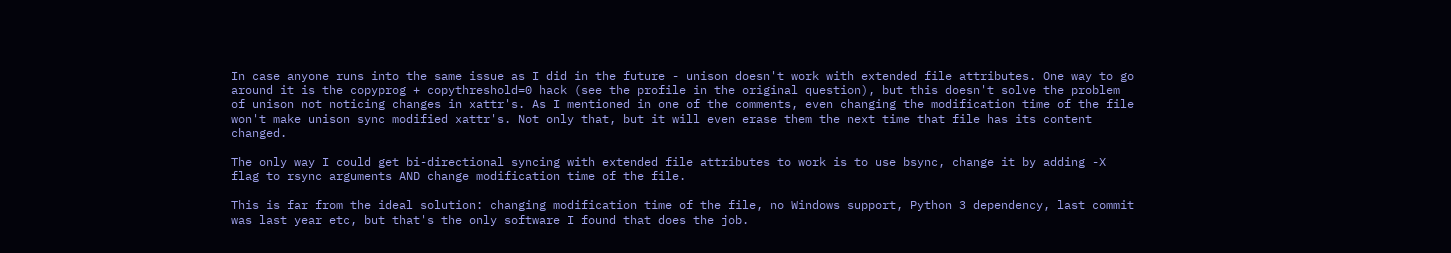In case anyone runs into the same issue as I did in the future - unison doesn't work with extended file attributes. One way to go around it is the copyprog + copythreshold=0 hack (see the profile in the original question), but this doesn't solve the problem of unison not noticing changes in xattr's. As I mentioned in one of the comments, even changing the modification time of the file won't make unison sync modified xattr's. Not only that, but it will even erase them the next time that file has its content changed.

The only way I could get bi-directional syncing with extended file attributes to work is to use bsync, change it by adding -X flag to rsync arguments AND change modification time of the file.

This is far from the ideal solution: changing modification time of the file, no Windows support, Python 3 dependency, last commit was last year etc, but that's the only software I found that does the job.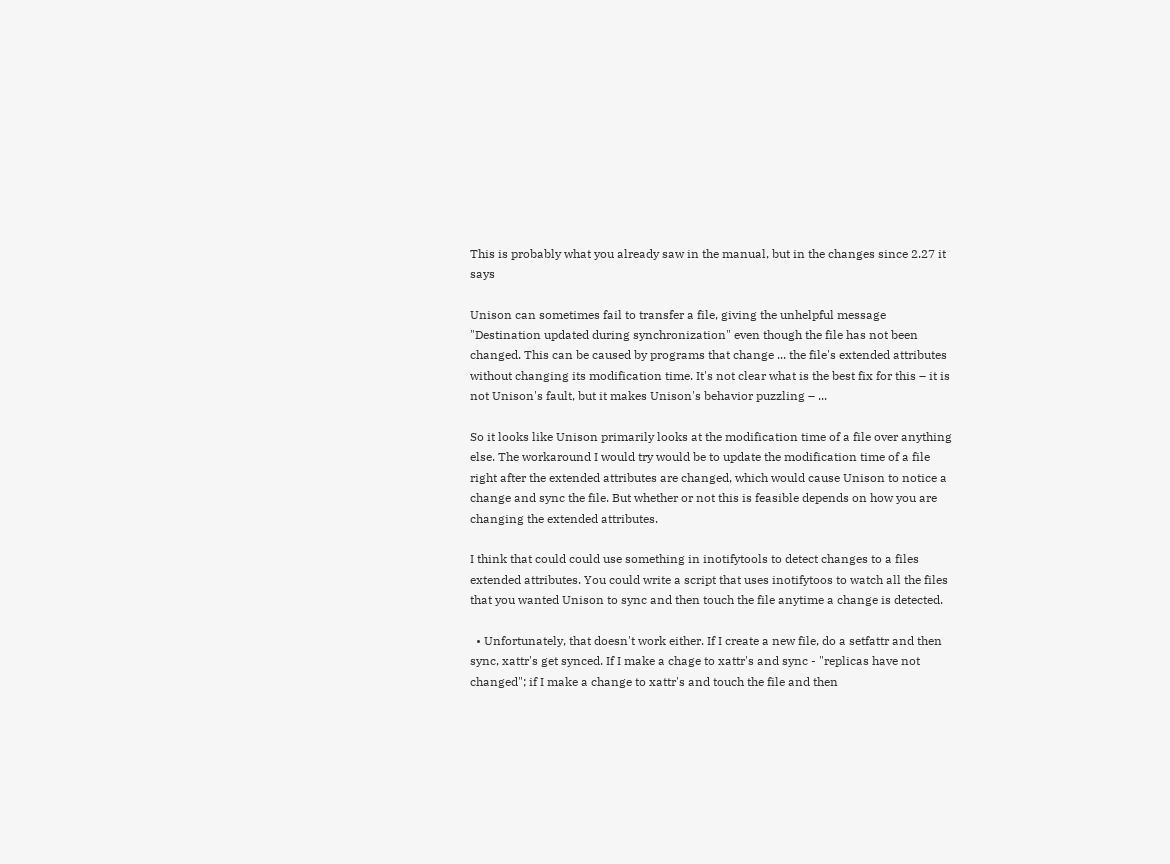This is probably what you already saw in the manual, but in the changes since 2.27 it says

Unison can sometimes fail to transfer a file, giving the unhelpful message "Destination updated during synchronization" even though the file has not been changed. This can be caused by programs that change ... the file's extended attributes without changing its modification time. It's not clear what is the best fix for this – it is not Unison's fault, but it makes Unison's behavior puzzling – ...

So it looks like Unison primarily looks at the modification time of a file over anything else. The workaround I would try would be to update the modification time of a file right after the extended attributes are changed, which would cause Unison to notice a change and sync the file. But whether or not this is feasible depends on how you are changing the extended attributes.

I think that could could use something in inotifytools to detect changes to a files extended attributes. You could write a script that uses inotifytoos to watch all the files that you wanted Unison to sync and then touch the file anytime a change is detected.

  • Unfortunately, that doesn't work either. If I create a new file, do a setfattr and then sync, xattr's get synced. If I make a chage to xattr's and sync - "replicas have not changed"; if I make a change to xattr's and touch the file and then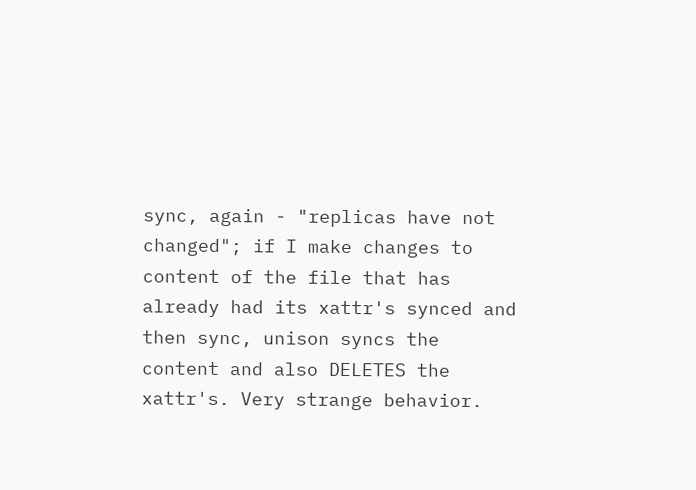sync, again - "replicas have not changed"; if I make changes to content of the file that has already had its xattr's synced and then sync, unison syncs the content and also DELETES the xattr's. Very strange behavior.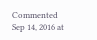Commented Sep 14, 2016 at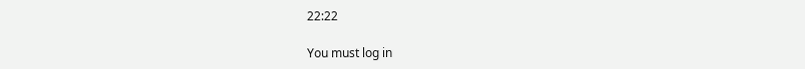22:22

You must log in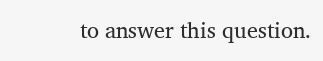to answer this question.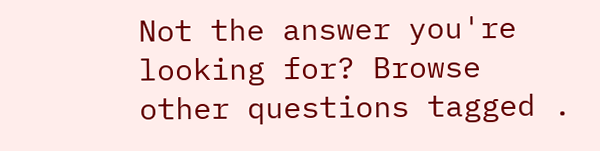Not the answer you're looking for? Browse other questions tagged .